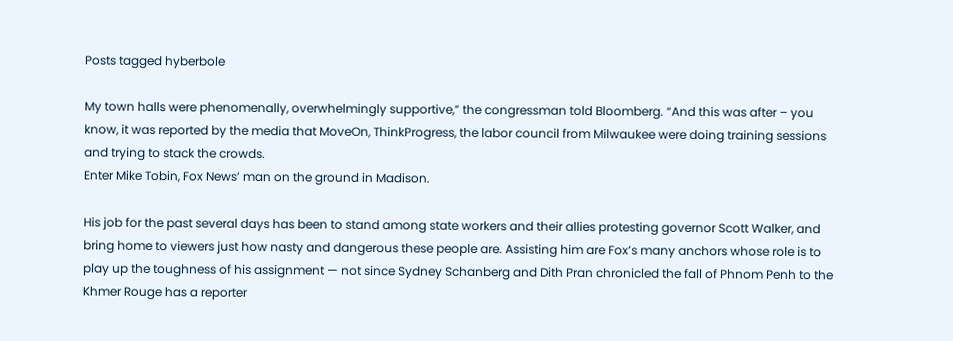Posts tagged hyberbole

My town halls were phenomenally, overwhelmingly supportive,” the congressman told Bloomberg. “And this was after – you know, it was reported by the media that MoveOn, ThinkProgress, the labor council from Milwaukee were doing training sessions and trying to stack the crowds.
Enter Mike Tobin, Fox News’ man on the ground in Madison.

His job for the past several days has been to stand among state workers and their allies protesting governor Scott Walker, and bring home to viewers just how nasty and dangerous these people are. Assisting him are Fox’s many anchors whose role is to play up the toughness of his assignment — not since Sydney Schanberg and Dith Pran chronicled the fall of Phnom Penh to the Khmer Rouge has a reporter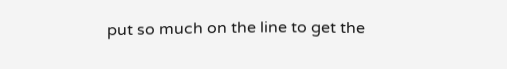put so much on the line to get the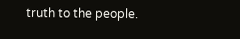truth to the people.